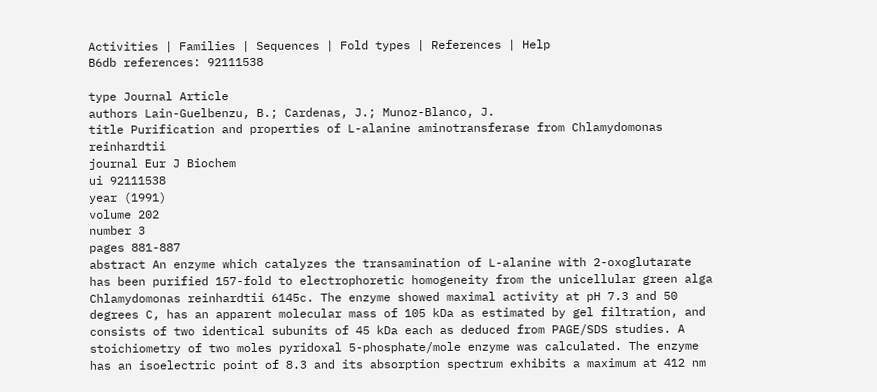Activities | Families | Sequences | Fold types | References | Help
B6db references: 92111538

type Journal Article
authors Lain-Guelbenzu, B.; Cardenas, J.; Munoz-Blanco, J.
title Purification and properties of L-alanine aminotransferase from Chlamydomonas reinhardtii
journal Eur J Biochem
ui 92111538
year (1991)
volume 202
number 3
pages 881-887
abstract An enzyme which catalyzes the transamination of L-alanine with 2-oxoglutarate has been purified 157-fold to electrophoretic homogeneity from the unicellular green alga Chlamydomonas reinhardtii 6145c. The enzyme showed maximal activity at pH 7.3 and 50 degrees C, has an apparent molecular mass of 105 kDa as estimated by gel filtration, and consists of two identical subunits of 45 kDa each as deduced from PAGE/SDS studies. A stoichiometry of two moles pyridoxal 5-phosphate/mole enzyme was calculated. The enzyme has an isoelectric point of 8.3 and its absorption spectrum exhibits a maximum at 412 nm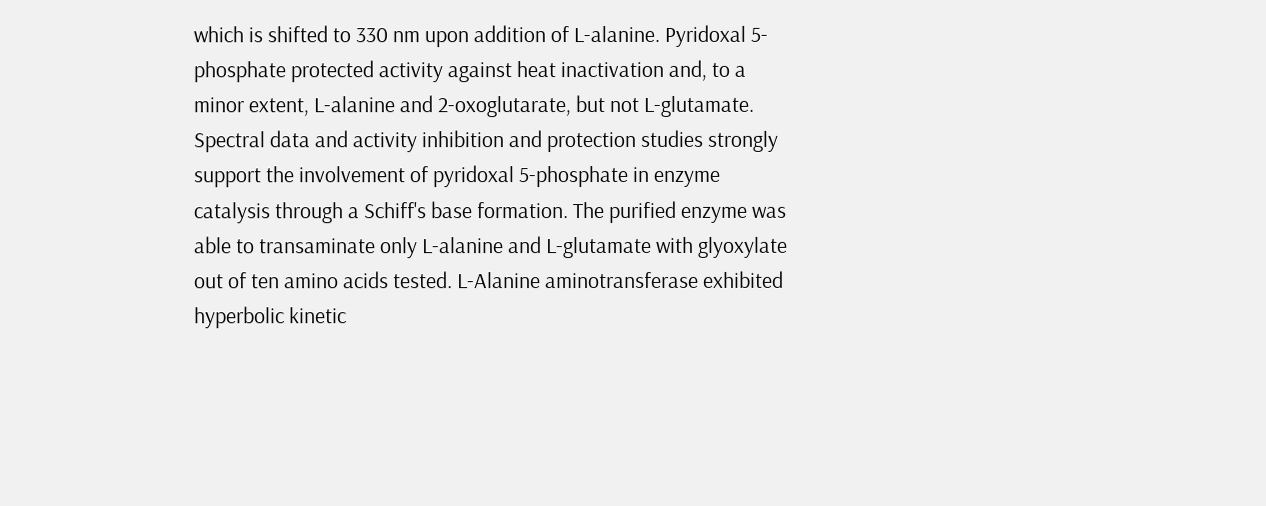which is shifted to 330 nm upon addition of L-alanine. Pyridoxal 5-phosphate protected activity against heat inactivation and, to a minor extent, L-alanine and 2-oxoglutarate, but not L-glutamate. Spectral data and activity inhibition and protection studies strongly support the involvement of pyridoxal 5-phosphate in enzyme catalysis through a Schiff's base formation. The purified enzyme was able to transaminate only L-alanine and L-glutamate with glyoxylate out of ten amino acids tested. L-Alanine aminotransferase exhibited hyperbolic kinetic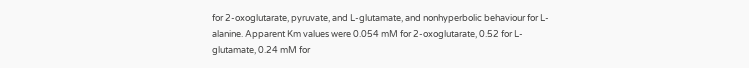for 2-oxoglutarate, pyruvate, and L-glutamate, and nonhyperbolic behaviour for L-alanine. Apparent Km values were 0.054 mM for 2-oxoglutarate, 0.52 for L-glutamate, 0.24 mM for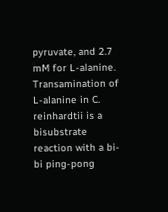pyruvate, and 2.7 mM for L-alanine. Transamination of L-alanine in C. reinhardtii is a bisubstrate reaction with a bi-bi ping-pong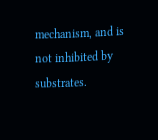mechanism, and is not inhibited by substrates.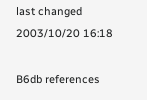last changed 2003/10/20 16:18

B6db references